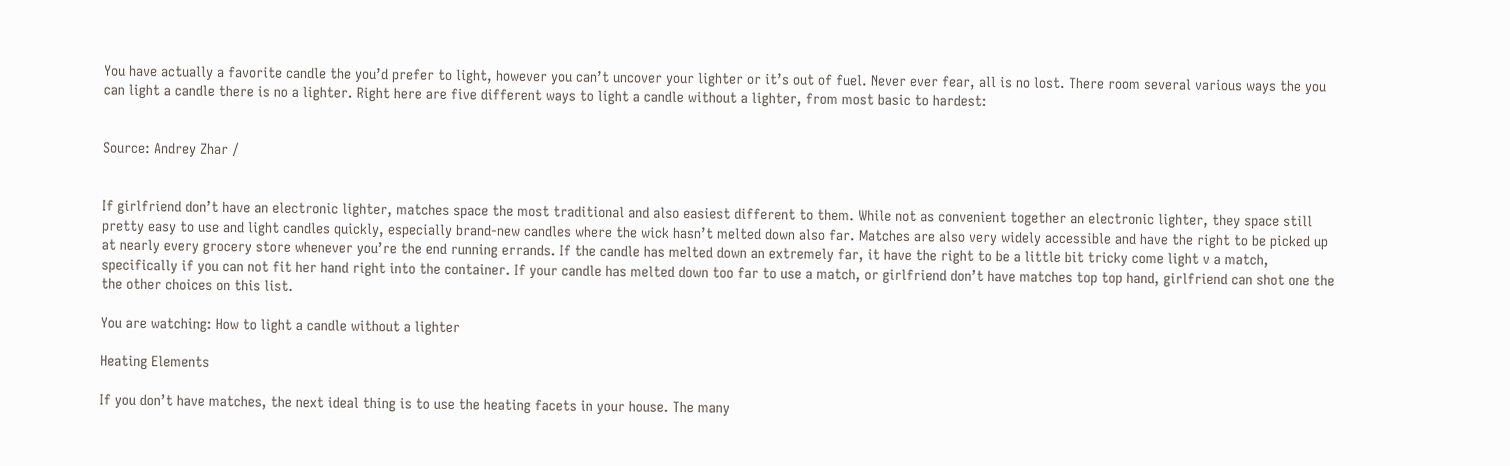You have actually a favorite candle the you’d prefer to light, however you can’t uncover your lighter or it’s out of fuel. Never ever fear, all is no lost. There room several various ways the you can light a candle there is no a lighter. Right here are five different ways to light a candle without a lighter, from most basic to hardest:


Source: Andrey Zhar /


If girlfriend don’t have an electronic lighter, matches space the most traditional and also easiest different to them. While not as convenient together an electronic lighter, they space still pretty easy to use and light candles quickly, especially brand-new candles where the wick hasn’t melted down also far. Matches are also very widely accessible and have the right to be picked up at nearly every grocery store whenever you’re the end running errands. If the candle has melted down an extremely far, it have the right to be a little bit tricky come light v a match, specifically if you can not fit her hand right into the container. If your candle has melted down too far to use a match, or girlfriend don’t have matches top top hand, girlfriend can shot one the the other choices on this list.

You are watching: How to light a candle without a lighter

Heating Elements

If you don’t have matches, the next ideal thing is to use the heating facets in your house. The many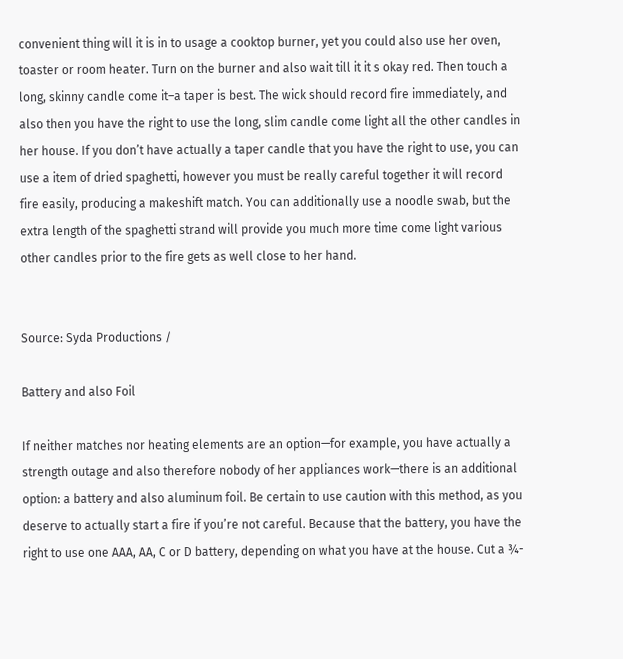convenient thing will it is in to usage a cooktop burner, yet you could also use her oven, toaster or room heater. Turn on the burner and also wait till it it s okay red. Then touch a long, skinny candle come it–a taper is best. The wick should record fire immediately, and also then you have the right to use the long, slim candle come light all the other candles in her house. If you don’t have actually a taper candle that you have the right to use, you can use a item of dried spaghetti, however you must be really careful together it will record fire easily, producing a makeshift match. You can additionally use a noodle swab, but the extra length of the spaghetti strand will provide you much more time come light various other candles prior to the fire gets as well close to her hand.


Source: Syda Productions /

Battery and also Foil

If neither matches nor heating elements are an option—for example, you have actually a strength outage and also therefore nobody of her appliances work—there is an additional option: a battery and also aluminum foil. Be certain to use caution with this method, as you deserve to actually start a fire if you’re not careful. Because that the battery, you have the right to use one AAA, AA, C or D battery, depending on what you have at the house. Cut a ¾-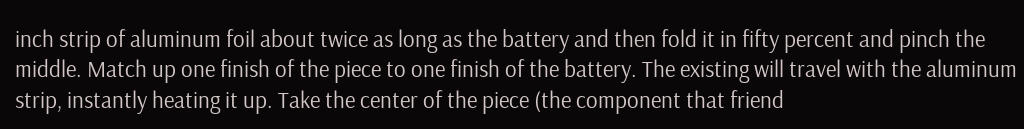inch strip of aluminum foil about twice as long as the battery and then fold it in fifty percent and pinch the middle. Match up one finish of the piece to one finish of the battery. The existing will travel with the aluminum strip, instantly heating it up. Take the center of the piece (the component that friend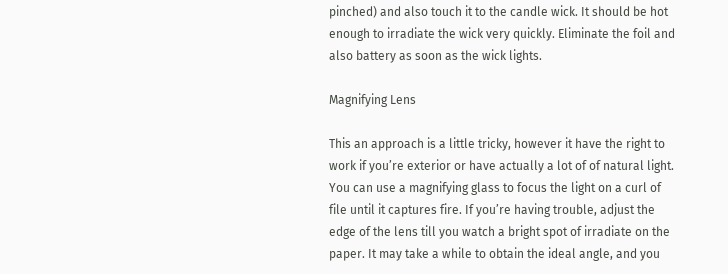pinched) and also touch it to the candle wick. It should be hot enough to irradiate the wick very quickly. Eliminate the foil and also battery as soon as the wick lights.

Magnifying Lens

This an approach is a little tricky, however it have the right to work if you’re exterior or have actually a lot of of natural light. You can use a magnifying glass to focus the light on a curl of file until it captures fire. If you’re having trouble, adjust the edge of the lens till you watch a bright spot of irradiate on the paper. It may take a while to obtain the ideal angle, and you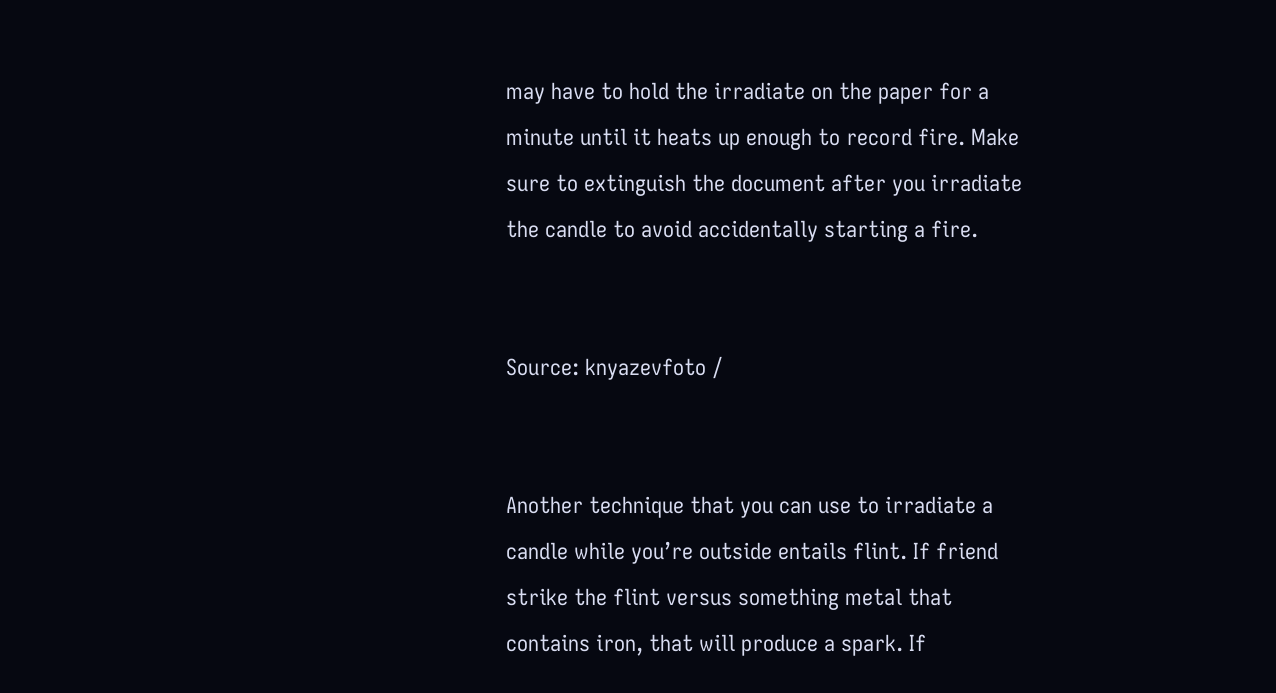may have to hold the irradiate on the paper for a minute until it heats up enough to record fire. Make sure to extinguish the document after you irradiate the candle to avoid accidentally starting a fire.


Source: knyazevfoto /


Another technique that you can use to irradiate a candle while you’re outside entails flint. If friend strike the flint versus something metal that contains iron, that will produce a spark. If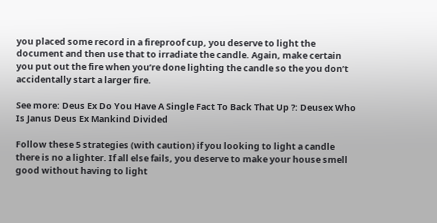you placed some record in a fireproof cup, you deserve to light the document and then use that to irradiate the candle. Again, make certain you put out the fire when you’re done lighting the candle so the you don’t accidentally start a larger fire.

See more: Deus Ex Do You Have A Single Fact To Back That Up ?: Deusex Who Is Janus Deus Ex Mankind Divided

Follow these 5 strategies (with caution) if you looking to light a candle there is no a lighter. If all else fails, you deserve to make your house smell good without having to light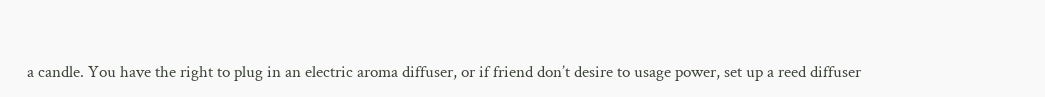a candle. You have the right to plug in an electric aroma diffuser, or if friend don’t desire to usage power, set up a reed diffuser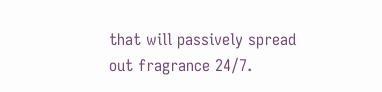that will passively spread out fragrance 24/7.